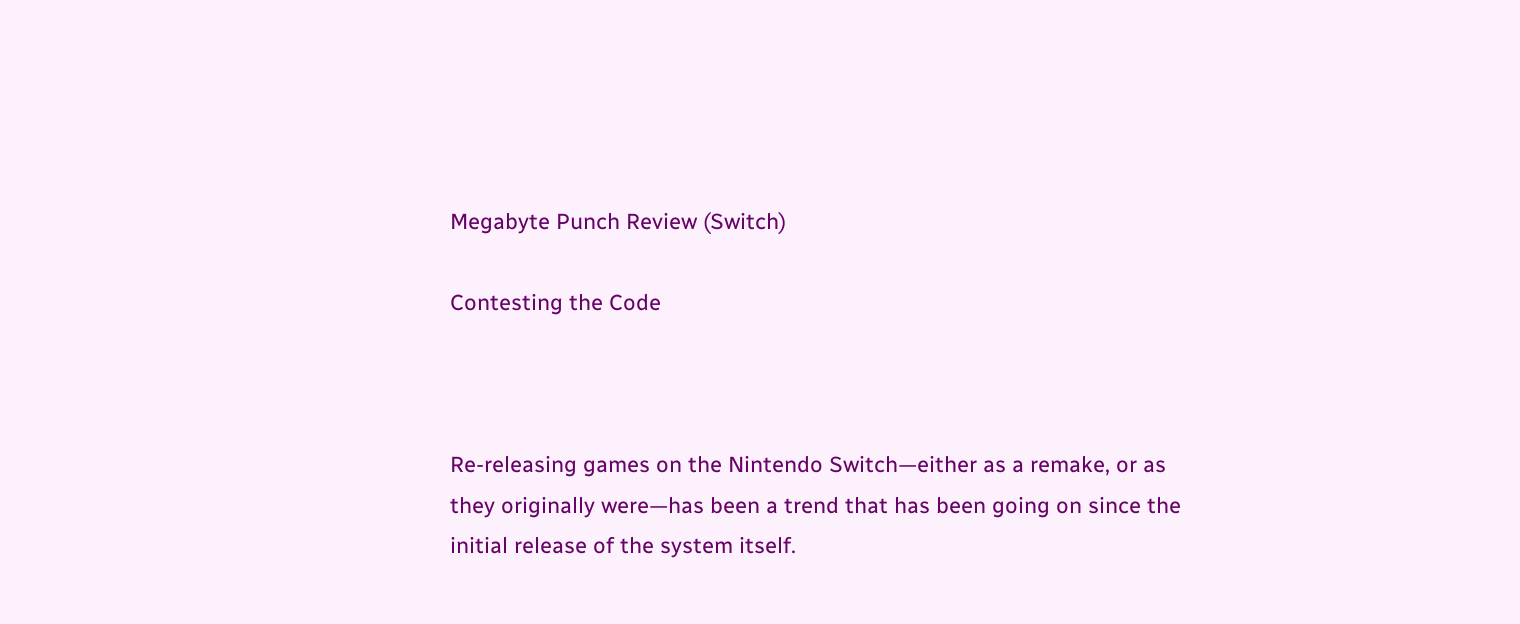Megabyte Punch Review (Switch)

Contesting the Code



Re-releasing games on the Nintendo Switch—either as a remake, or as they originally were—has been a trend that has been going on since the initial release of the system itself.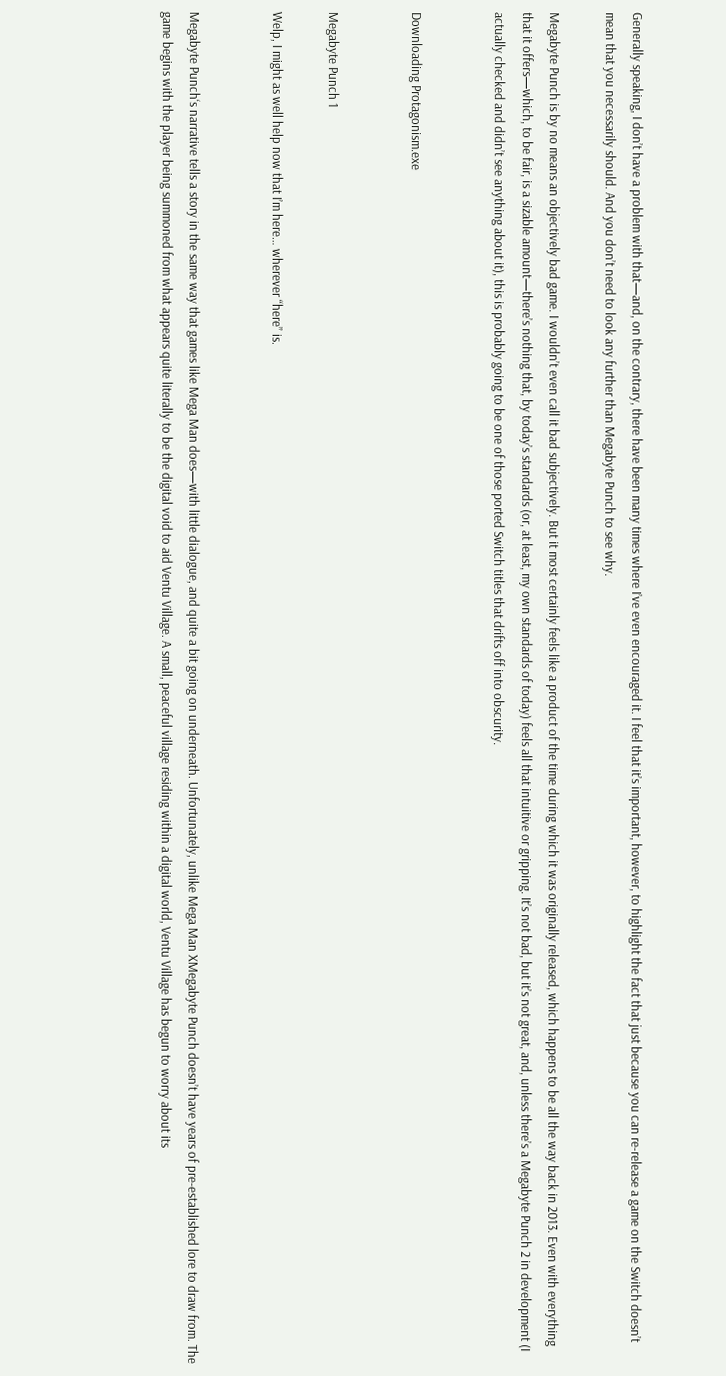Generally speaking, I don’t have a problem with that—and, on the contrary, there have been many times where I’ve even encouraged it. I feel that it’s important, however, to highlight the fact that just because you can re-release a game on the Switch doesn’t mean that you necessarily should. And you don’t need to look any further than Megabyte Punch to see why.

Megabyte Punch is by no means an objectively bad game. I wouldn’t even call it bad subjectively. But it most certainly feels like a product of the time during which it was originally released, which happens to be all the way back in 2013. Even with everything that it offers—which, to be fair, is a sizable amount—there’s nothing that, by today’s standards (or, at least, my own standards of today) feels all that intuitive or gripping. It’s not bad, but it’s not great, and, unless there’s a Megabyte Punch 2 in development (I actually checked and didn’t see anything about it), this is probably going to be one of those ported Switch titles that drifts off into obscurity.


Downloading Protagonism.exe


Megabyte Punch 1

Welp, I might as well help now that I’m here… wherever “here” is.


Megabyte Punch‘s narrative tells a story in the same way that games like Mega Man does—with little dialogue, and quite a bit going on underneath. Unfortunately, unlike Mega Man XMegabyte Punch doesn’t have years of pre-established lore to draw from. The game begins with the player being summoned from what appears quite literally to be the digital void to aid Ventu Village. A small, peaceful village residing within a digital world, Ventu Village has begun to worry about its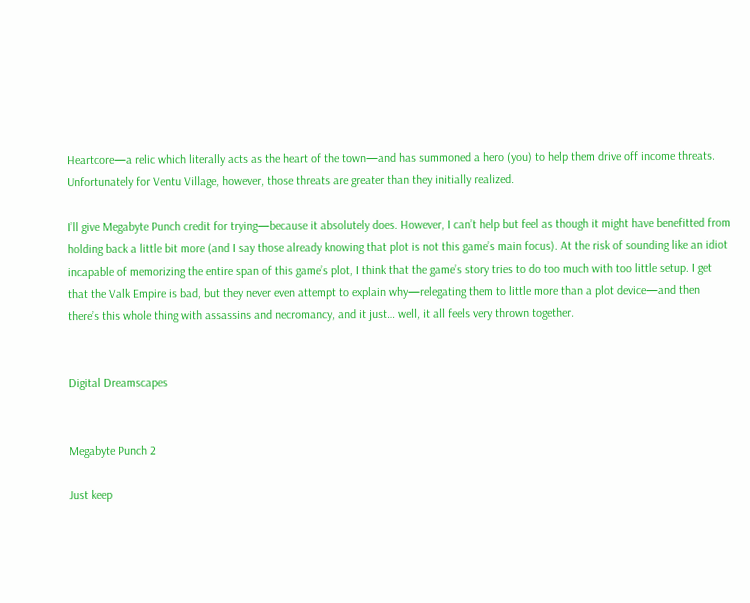Heartcore—a relic which literally acts as the heart of the town—and has summoned a hero (you) to help them drive off income threats. Unfortunately for Ventu Village, however, those threats are greater than they initially realized.

I’ll give Megabyte Punch credit for trying—because it absolutely does. However, I can’t help but feel as though it might have benefitted from holding back a little bit more (and I say those already knowing that plot is not this game’s main focus). At the risk of sounding like an idiot incapable of memorizing the entire span of this game’s plot, I think that the game’s story tries to do too much with too little setup. I get that the Valk Empire is bad, but they never even attempt to explain why—relegating them to little more than a plot device—and then there’s this whole thing with assassins and necromancy, and it just… well, it all feels very thrown together.


Digital Dreamscapes


Megabyte Punch 2

Just keep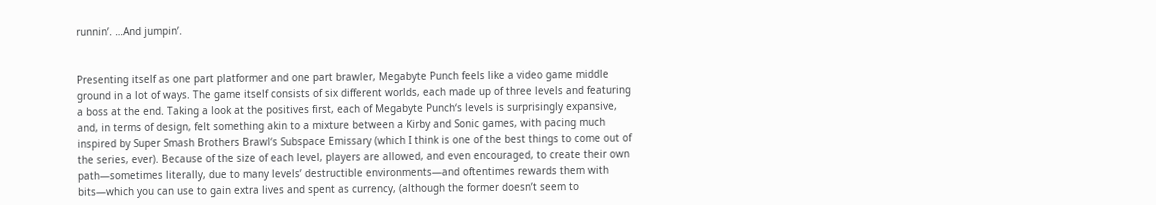runnin’. …And jumpin’.


Presenting itself as one part platformer and one part brawler, Megabyte Punch feels like a video game middle ground in a lot of ways. The game itself consists of six different worlds, each made up of three levels and featuring a boss at the end. Taking a look at the positives first, each of Megabyte Punch‘s levels is surprisingly expansive, and, in terms of design, felt something akin to a mixture between a Kirby and Sonic games, with pacing much inspired by Super Smash Brothers Brawl‘s Subspace Emissary (which I think is one of the best things to come out of the series, ever). Because of the size of each level, players are allowed, and even encouraged, to create their own path—sometimes literally, due to many levels’ destructible environments—and oftentimes rewards them with bits—which you can use to gain extra lives and spent as currency, (although the former doesn’t seem to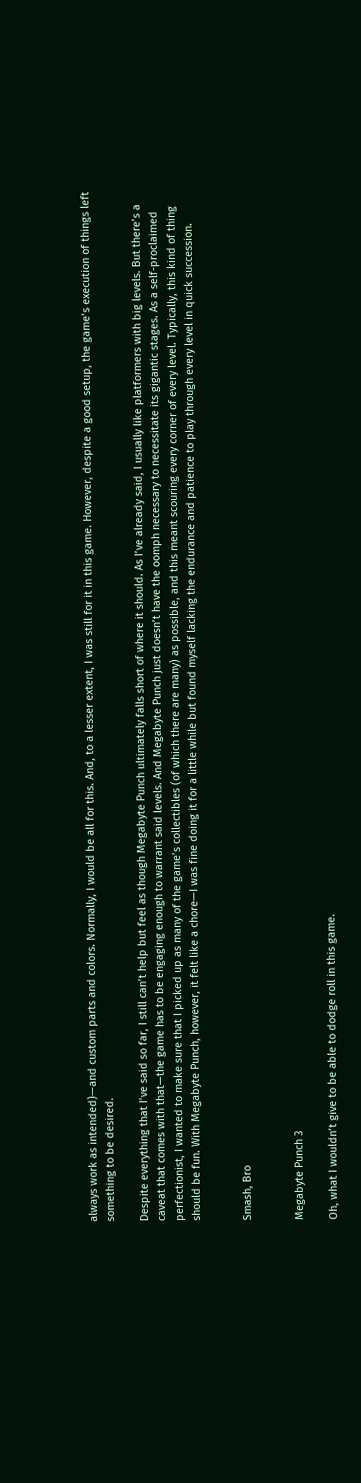always work as intended)—and custom parts and colors. Normally, I would be all for this. And, to a lesser extent, I was still for it in this game. However, despite a good setup, the game’s execution of things left something to be desired.

Despite everything that I’ve said so far, I still can’t help but feel as though Megabyte Punch ultimately falls short of where it should. As I’ve already said, I usually like platformers with big levels. But there’s a caveat that comes with that—the game has to be engaging enough to warrant said levels. And Megabyte Punch just doesn’t have the oomph necessary to necessitate its gigantic stages. As a self-proclaimed perfectionist, I wanted to make sure that I picked up as many of the game’s collectibles (of which there are many) as possible, and this meant scouring every corner of every level. Typically, this kind of thing should be fun. With Megabyte Punch, however, it felt like a chore—I was fine doing it for a little while but found myself lacking the endurance and patience to play through every level in quick succession.


Smash, Bro


Megabyte Punch 3

Oh, what I wouldn’t give to be able to dodge roll in this game.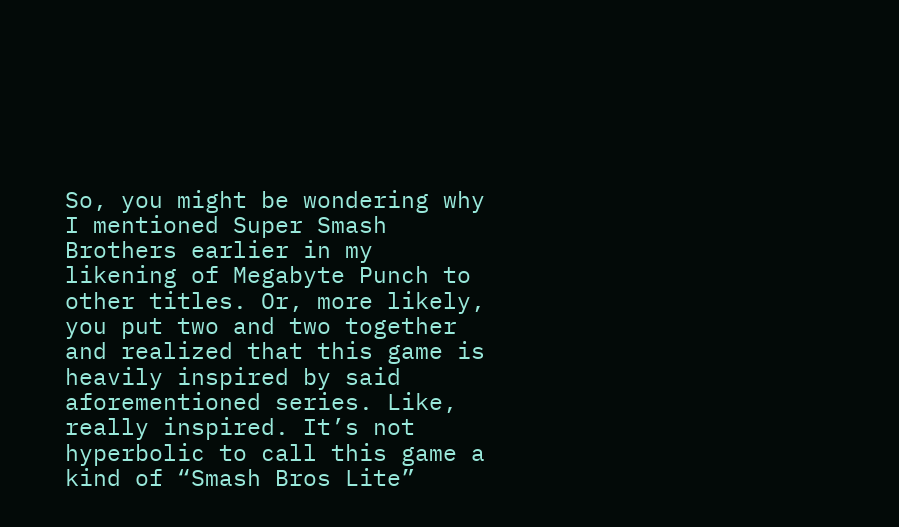So, you might be wondering why I mentioned Super Smash Brothers earlier in my likening of Megabyte Punch to other titles. Or, more likely, you put two and two together and realized that this game is heavily inspired by said aforementioned series. Like, really inspired. It’s not hyperbolic to call this game a kind of “Smash Bros Lite”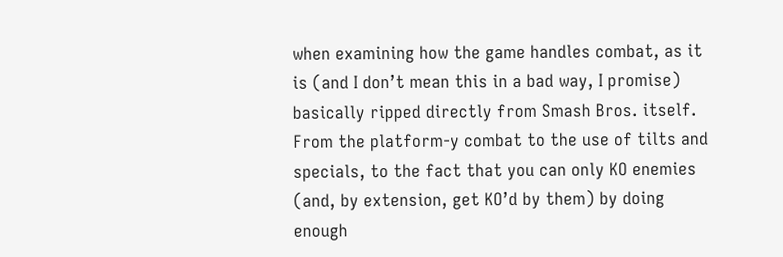when examining how the game handles combat, as it is (and I don’t mean this in a bad way, I promise) basically ripped directly from Smash Bros. itself. From the platform-y combat to the use of tilts and specials, to the fact that you can only KO enemies (and, by extension, get KO’d by them) by doing enough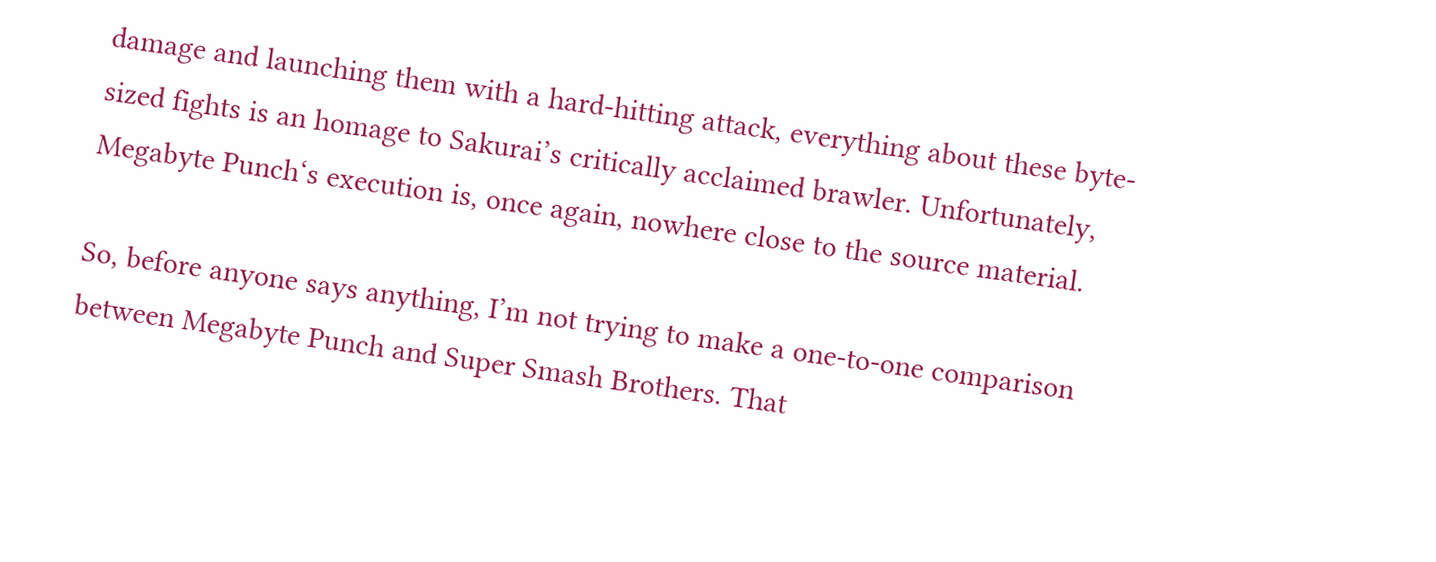damage and launching them with a hard-hitting attack, everything about these byte-sized fights is an homage to Sakurai’s critically acclaimed brawler. Unfortunately, Megabyte Punch‘s execution is, once again, nowhere close to the source material.

So, before anyone says anything, I’m not trying to make a one-to-one comparison between Megabyte Punch and Super Smash Brothers. That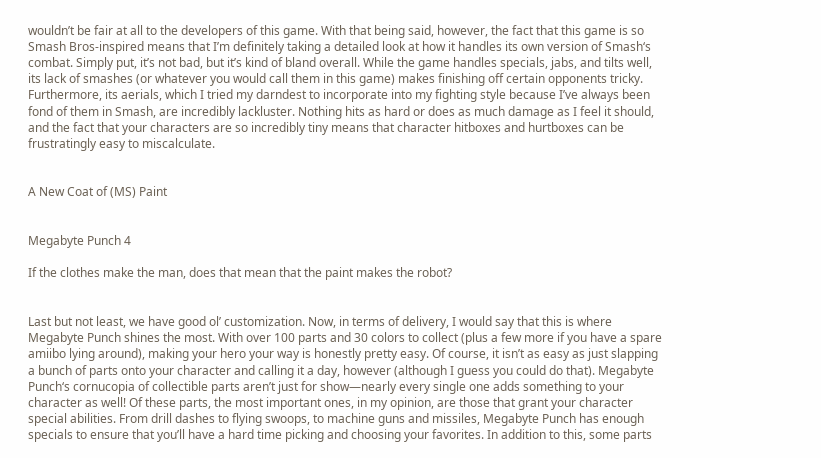wouldn’t be fair at all to the developers of this game. With that being said, however, the fact that this game is so Smash Bros-inspired means that I’m definitely taking a detailed look at how it handles its own version of Smash‘s combat. Simply put, it’s not bad, but it’s kind of bland overall. While the game handles specials, jabs, and tilts well, its lack of smashes (or whatever you would call them in this game) makes finishing off certain opponents tricky. Furthermore, its aerials, which I tried my darndest to incorporate into my fighting style because I’ve always been fond of them in Smash, are incredibly lackluster. Nothing hits as hard or does as much damage as I feel it should, and the fact that your characters are so incredibly tiny means that character hitboxes and hurtboxes can be frustratingly easy to miscalculate.


A New Coat of (MS) Paint


Megabyte Punch 4

If the clothes make the man, does that mean that the paint makes the robot?


Last but not least, we have good ol’ customization. Now, in terms of delivery, I would say that this is where Megabyte Punch shines the most. With over 100 parts and 30 colors to collect (plus a few more if you have a spare amiibo lying around), making your hero your way is honestly pretty easy. Of course, it isn’t as easy as just slapping a bunch of parts onto your character and calling it a day, however (although I guess you could do that). Megabyte Punch‘s cornucopia of collectible parts aren’t just for show—nearly every single one adds something to your character as well! Of these parts, the most important ones, in my opinion, are those that grant your character special abilities. From drill dashes to flying swoops, to machine guns and missiles, Megabyte Punch has enough specials to ensure that you’ll have a hard time picking and choosing your favorites. In addition to this, some parts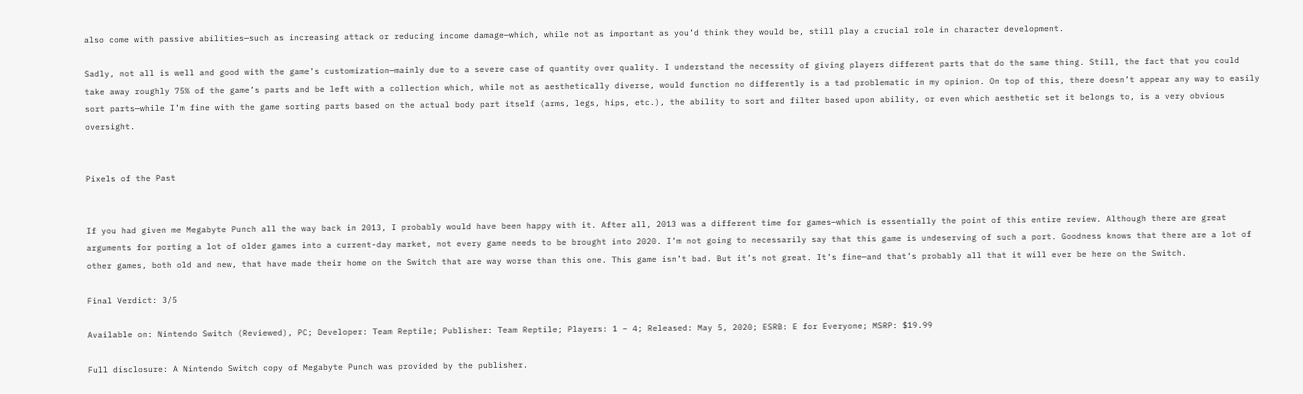also come with passive abilities—such as increasing attack or reducing income damage—which, while not as important as you’d think they would be, still play a crucial role in character development.

Sadly, not all is well and good with the game’s customization—mainly due to a severe case of quantity over quality. I understand the necessity of giving players different parts that do the same thing. Still, the fact that you could take away roughly 75% of the game’s parts and be left with a collection which, while not as aesthetically diverse, would function no differently is a tad problematic in my opinion. On top of this, there doesn’t appear any way to easily sort parts—while I’m fine with the game sorting parts based on the actual body part itself (arms, legs, hips, etc.), the ability to sort and filter based upon ability, or even which aesthetic set it belongs to, is a very obvious oversight.


Pixels of the Past


If you had given me Megabyte Punch all the way back in 2013, I probably would have been happy with it. After all, 2013 was a different time for games—which is essentially the point of this entire review. Although there are great arguments for porting a lot of older games into a current-day market, not every game needs to be brought into 2020. I’m not going to necessarily say that this game is undeserving of such a port. Goodness knows that there are a lot of other games, both old and new, that have made their home on the Switch that are way worse than this one. This game isn’t bad. But it’s not great. It’s fine—and that’s probably all that it will ever be here on the Switch.

Final Verdict: 3/5

Available on: Nintendo Switch (Reviewed), PC; Developer: Team Reptile; Publisher: Team Reptile; Players: 1 – 4; Released: May 5, 2020; ESRB: E for Everyone; MSRP: $19.99

Full disclosure: A Nintendo Switch copy of Megabyte Punch was provided by the publisher.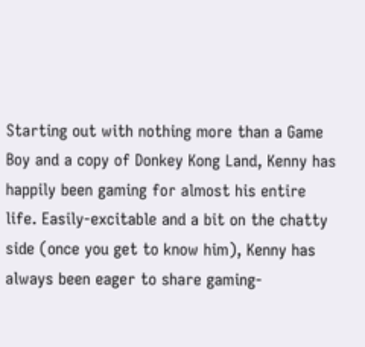Starting out with nothing more than a Game Boy and a copy of Donkey Kong Land, Kenny has happily been gaming for almost his entire life. Easily-excitable and a bit on the chatty side (once you get to know him), Kenny has always been eager to share gaming-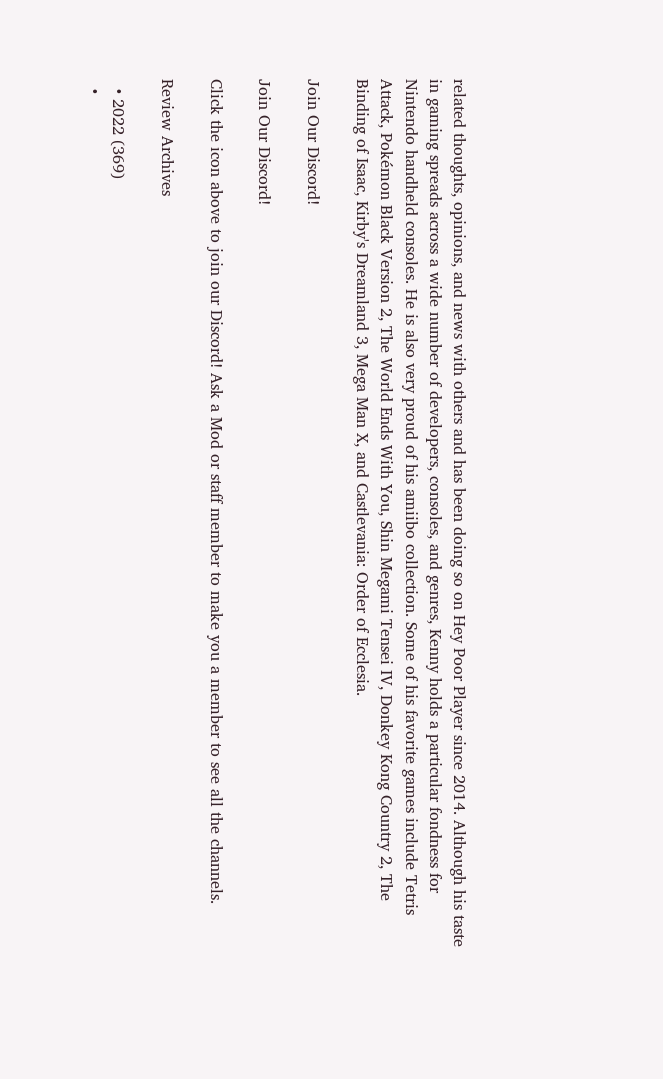related thoughts, opinions, and news with others and has been doing so on Hey Poor Player since 2014. Although his taste in gaming spreads across a wide number of developers, consoles, and genres, Kenny holds a particular fondness for Nintendo handheld consoles. He is also very proud of his amiibo collection. Some of his favorite games include Tetris Attack, Pokémon Black Version 2, The World Ends With You, Shin Megami Tensei IV, Donkey Kong Country 2, The Binding of Isaac, Kirby's Dreamland 3, Mega Man X, and Castlevania: Order of Ecclesia.

Join Our Discord!

Join Our Discord!

Click the icon above to join our Discord! Ask a Mod or staff member to make you a member to see all the channels.

Review Archives

  • 2022 (369)
  •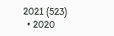2021 (523)
  • 2020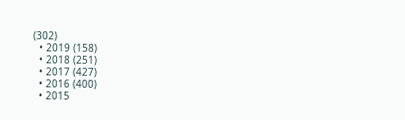(302)
  • 2019 (158)
  • 2018 (251)
  • 2017 (427)
  • 2016 (400)
  • 2015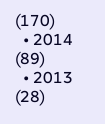(170)
  • 2014 (89)
  • 2013 (28)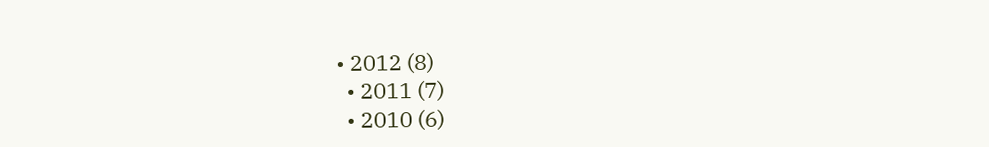• 2012 (8)
  • 2011 (7)
  • 2010 (6)